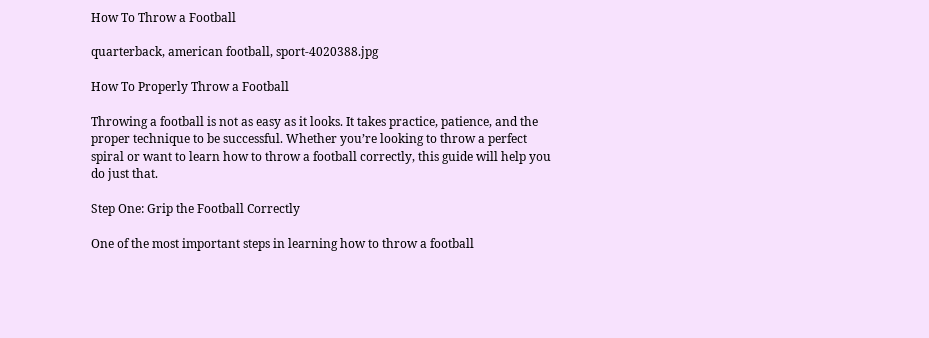How To Throw a Football

quarterback, american football, sport-4020388.jpg

How To Properly Throw a Football

Throwing a football is not as easy as it looks. It takes practice, patience, and the proper technique to be successful. Whether you’re looking to throw a perfect spiral or want to learn how to throw a football correctly, this guide will help you do just that.

Step One: Grip the Football Correctly

One of the most important steps in learning how to throw a football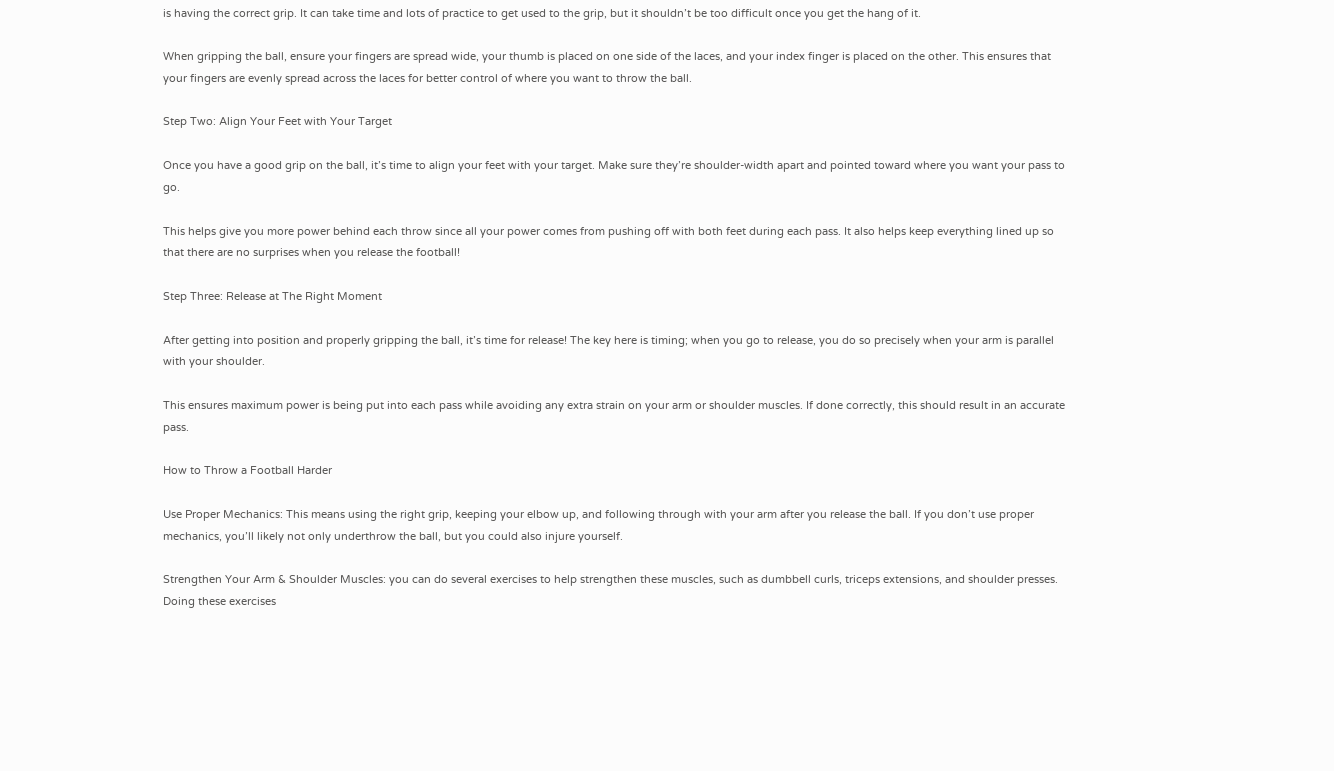is having the correct grip. It can take time and lots of practice to get used to the grip, but it shouldn’t be too difficult once you get the hang of it.

When gripping the ball, ensure your fingers are spread wide, your thumb is placed on one side of the laces, and your index finger is placed on the other. This ensures that your fingers are evenly spread across the laces for better control of where you want to throw the ball.

Step Two: Align Your Feet with Your Target

Once you have a good grip on the ball, it’s time to align your feet with your target. Make sure they’re shoulder-width apart and pointed toward where you want your pass to go.

This helps give you more power behind each throw since all your power comes from pushing off with both feet during each pass. It also helps keep everything lined up so that there are no surprises when you release the football!

Step Three: Release at The Right Moment

After getting into position and properly gripping the ball, it’s time for release! The key here is timing; when you go to release, you do so precisely when your arm is parallel with your shoulder.

This ensures maximum power is being put into each pass while avoiding any extra strain on your arm or shoulder muscles. If done correctly, this should result in an accurate pass.

How to Throw a Football Harder

Use Proper Mechanics: This means using the right grip, keeping your elbow up, and following through with your arm after you release the ball. If you don’t use proper mechanics, you’ll likely not only underthrow the ball, but you could also injure yourself.

Strengthen Your Arm & Shoulder Muscles: you can do several exercises to help strengthen these muscles, such as dumbbell curls, triceps extensions, and shoulder presses. Doing these exercises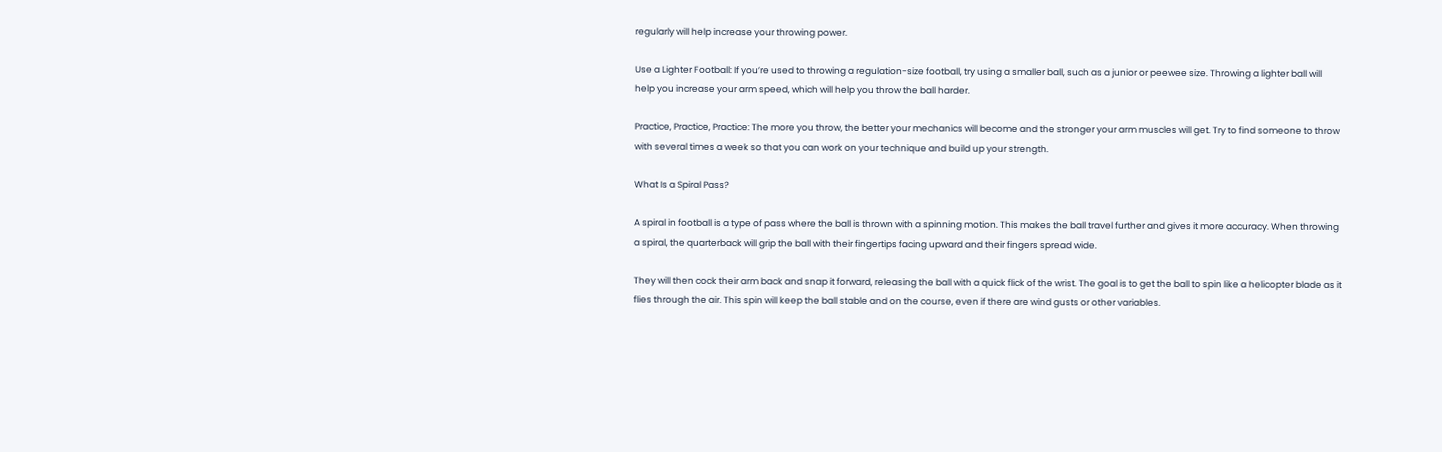regularly will help increase your throwing power.

Use a Lighter Football: If you’re used to throwing a regulation-size football, try using a smaller ball, such as a junior or peewee size. Throwing a lighter ball will help you increase your arm speed, which will help you throw the ball harder.

Practice, Practice, Practice: The more you throw, the better your mechanics will become and the stronger your arm muscles will get. Try to find someone to throw with several times a week so that you can work on your technique and build up your strength.

What Is a Spiral Pass?

A spiral in football is a type of pass where the ball is thrown with a spinning motion. This makes the ball travel further and gives it more accuracy. When throwing a spiral, the quarterback will grip the ball with their fingertips facing upward and their fingers spread wide.

They will then cock their arm back and snap it forward, releasing the ball with a quick flick of the wrist. The goal is to get the ball to spin like a helicopter blade as it flies through the air. This spin will keep the ball stable and on the course, even if there are wind gusts or other variables.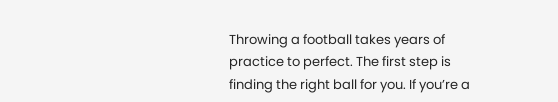Throwing a football takes years of practice to perfect. The first step is finding the right ball for you. If you’re a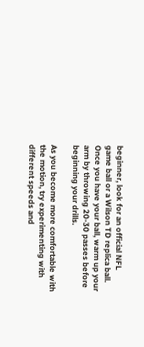beginner, look for an official NFL game ball or a Wilson TD replica ball. Once you have your ball, warm up your arm by throwing 20-30 passes before beginning your drills.

As you become more comfortable with the motion, try experimenting with different speeds and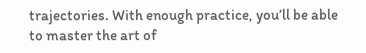trajectories. With enough practice, you’ll be able to master the art of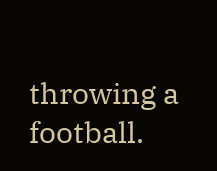throwing a football.